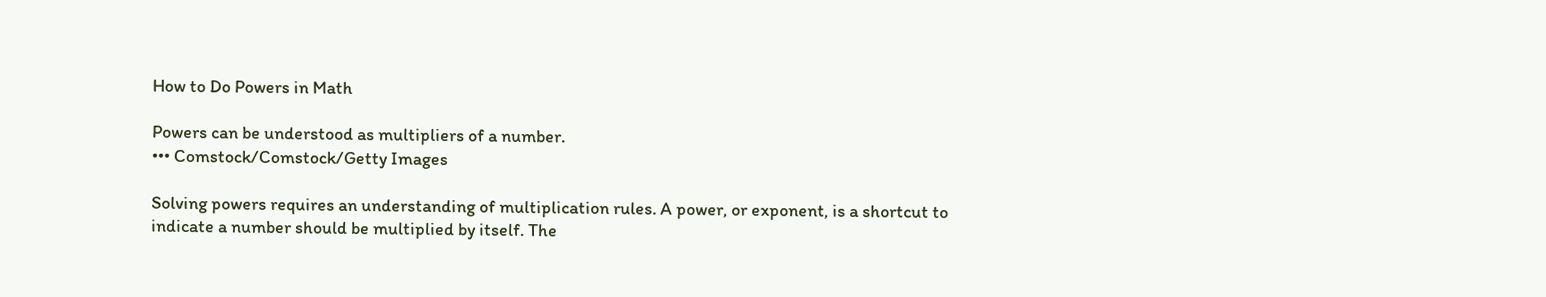How to Do Powers in Math

Powers can be understood as multipliers of a number.
••• Comstock/Comstock/Getty Images

Solving powers requires an understanding of multiplication rules. A power, or exponent, is a shortcut to indicate a number should be multiplied by itself. The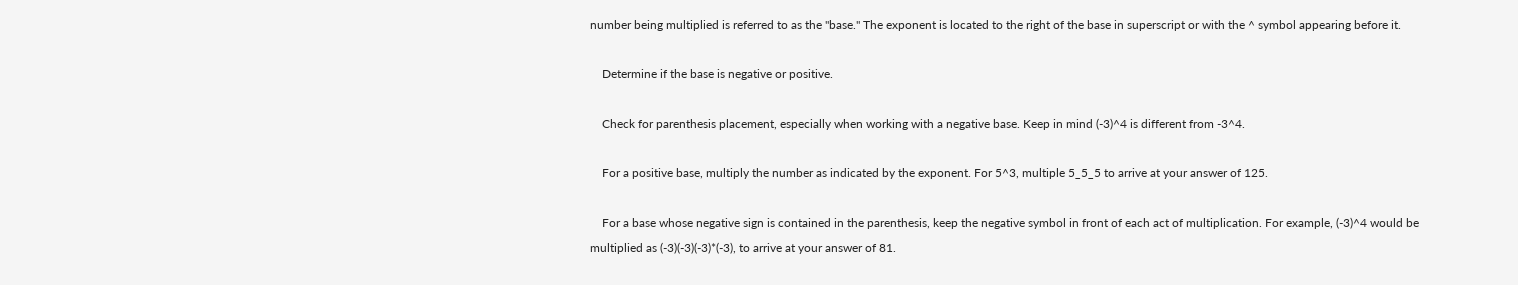number being multiplied is referred to as the "base." The exponent is located to the right of the base in superscript or with the ^ symbol appearing before it.

    Determine if the base is negative or positive.

    Check for parenthesis placement, especially when working with a negative base. Keep in mind (-3)^4 is different from -3^4.

    For a positive base, multiply the number as indicated by the exponent. For 5^3, multiple 5_5_5 to arrive at your answer of 125.

    For a base whose negative sign is contained in the parenthesis, keep the negative symbol in front of each act of multiplication. For example, (-3)^4 would be multiplied as (-3)(-3)(-3)*(-3), to arrive at your answer of 81.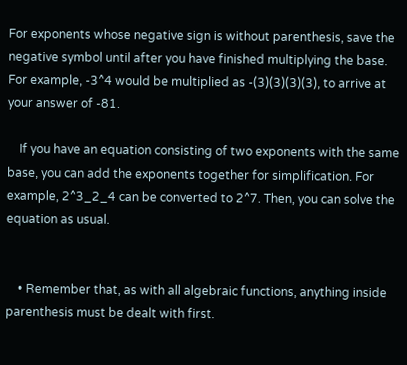For exponents whose negative sign is without parenthesis, save the negative symbol until after you have finished multiplying the base. For example, -3^4 would be multiplied as -(3)(3)(3)(3), to arrive at your answer of -81.

    If you have an equation consisting of two exponents with the same base, you can add the exponents together for simplification. For example, 2^3_2_4 can be converted to 2^7. Then, you can solve the equation as usual.


    • Remember that, as with all algebraic functions, anything inside parenthesis must be dealt with first.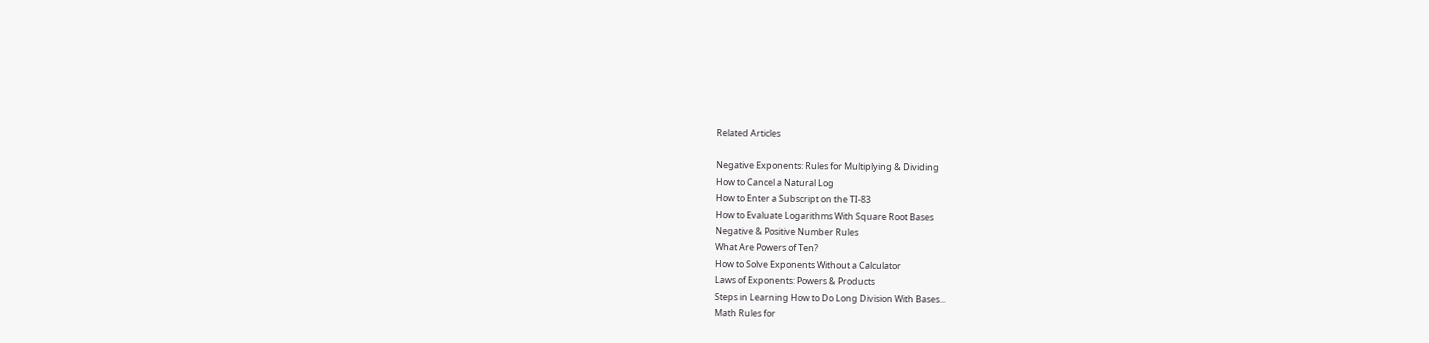Related Articles

Negative Exponents: Rules for Multiplying & Dividing
How to Cancel a Natural Log
How to Enter a Subscript on the TI-83
How to Evaluate Logarithms With Square Root Bases
Negative & Positive Number Rules
What Are Powers of Ten?
How to Solve Exponents Without a Calculator
Laws of Exponents: Powers & Products
Steps in Learning How to Do Long Division With Bases...
Math Rules for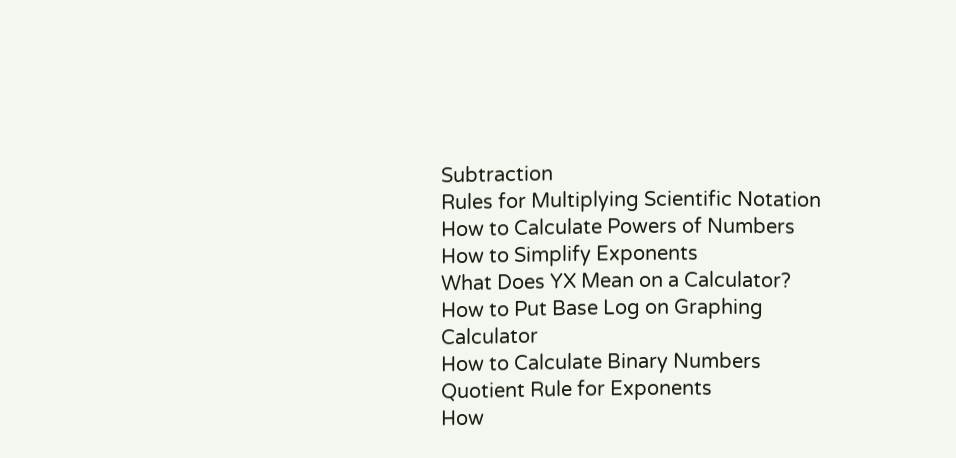Subtraction
Rules for Multiplying Scientific Notation
How to Calculate Powers of Numbers
How to Simplify Exponents
What Does YX Mean on a Calculator?
How to Put Base Log on Graphing Calculator
How to Calculate Binary Numbers
Quotient Rule for Exponents
How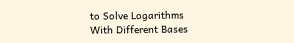to Solve Logarithms With Different Bases